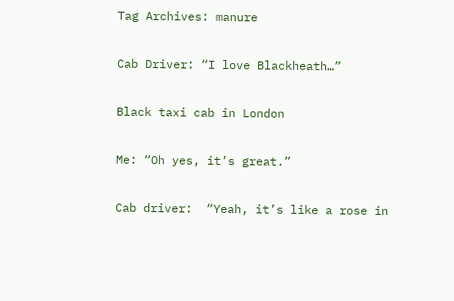Tag Archives: manure

Cab Driver: “I love Blackheath…”

Black taxi cab in London

Me: “Oh yes, it’s great.”

Cab driver:  “Yeah, it’s like a rose in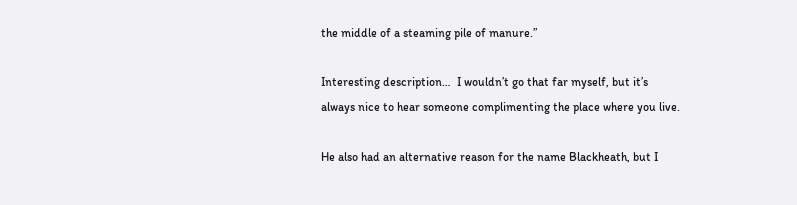the middle of a steaming pile of manure.”

Interesting description…  I wouldn’t go that far myself, but it’s always nice to hear someone complimenting the place where you live.

He also had an alternative reason for the name Blackheath, but I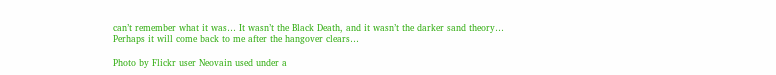can’t remember what it was… It wasn’t the Black Death, and it wasn’t the darker sand theory… Perhaps it will come back to me after the hangover clears…

Photo by Flickr user Neovain used under a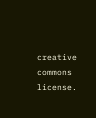creative commons license.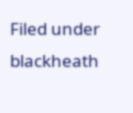Filed under blackheath